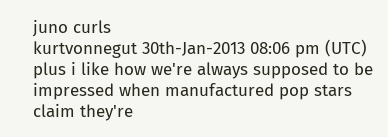juno curls
kurtvonnegut 30th-Jan-2013 08:06 pm (UTC)
plus i like how we're always supposed to be impressed when manufactured pop stars claim they're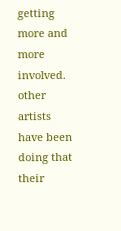getting more and more involved. other artists have been doing that their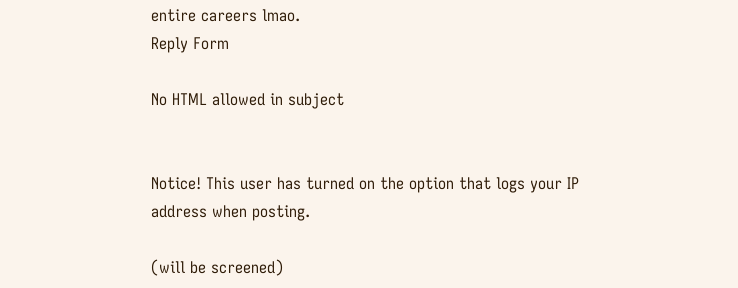entire careers lmao.
Reply Form

No HTML allowed in subject


Notice! This user has turned on the option that logs your IP address when posting.

(will be screened)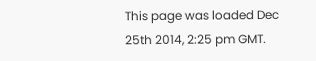This page was loaded Dec 25th 2014, 2:25 pm GMT.